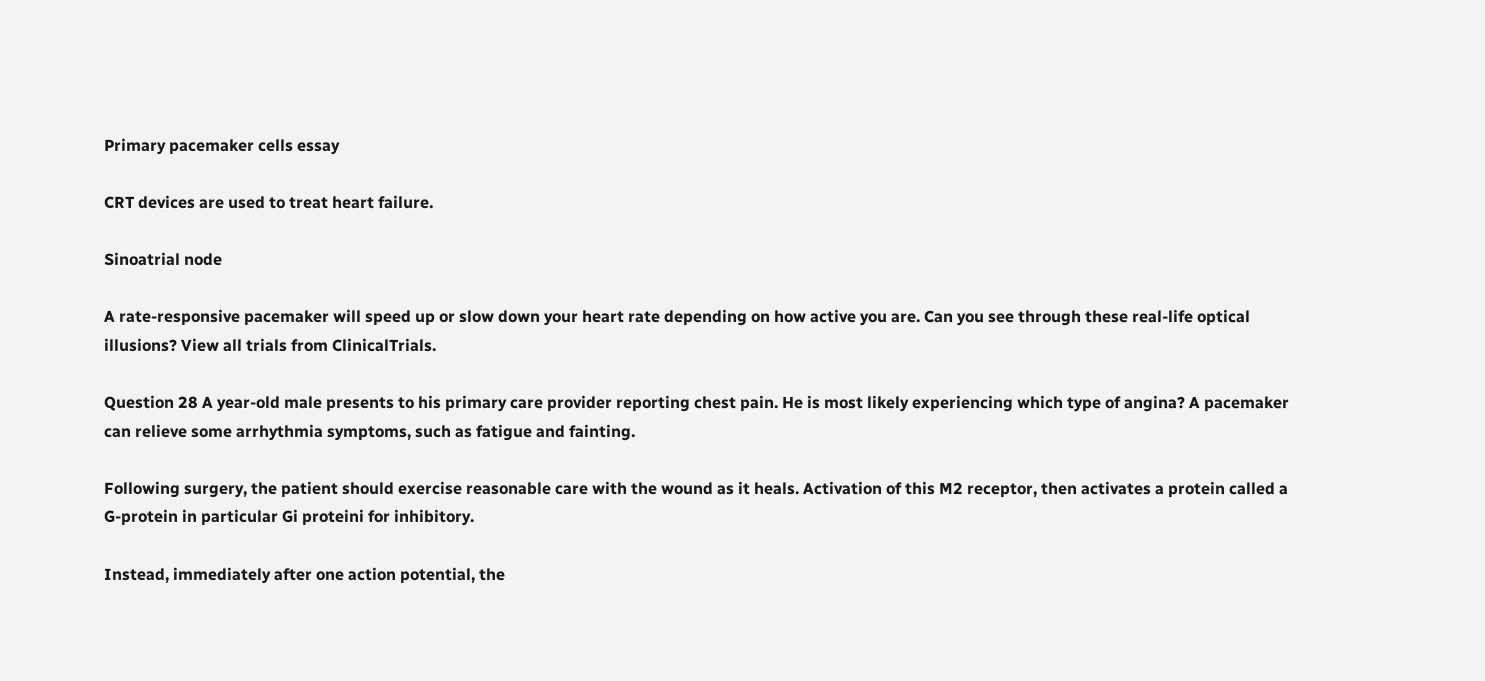Primary pacemaker cells essay

CRT devices are used to treat heart failure.

Sinoatrial node

A rate-responsive pacemaker will speed up or slow down your heart rate depending on how active you are. Can you see through these real-life optical illusions? View all trials from ClinicalTrials.

Question 28 A year-old male presents to his primary care provider reporting chest pain. He is most likely experiencing which type of angina? A pacemaker can relieve some arrhythmia symptoms, such as fatigue and fainting.

Following surgery, the patient should exercise reasonable care with the wound as it heals. Activation of this M2 receptor, then activates a protein called a G-protein in particular Gi proteini for inhibitory.

Instead, immediately after one action potential, the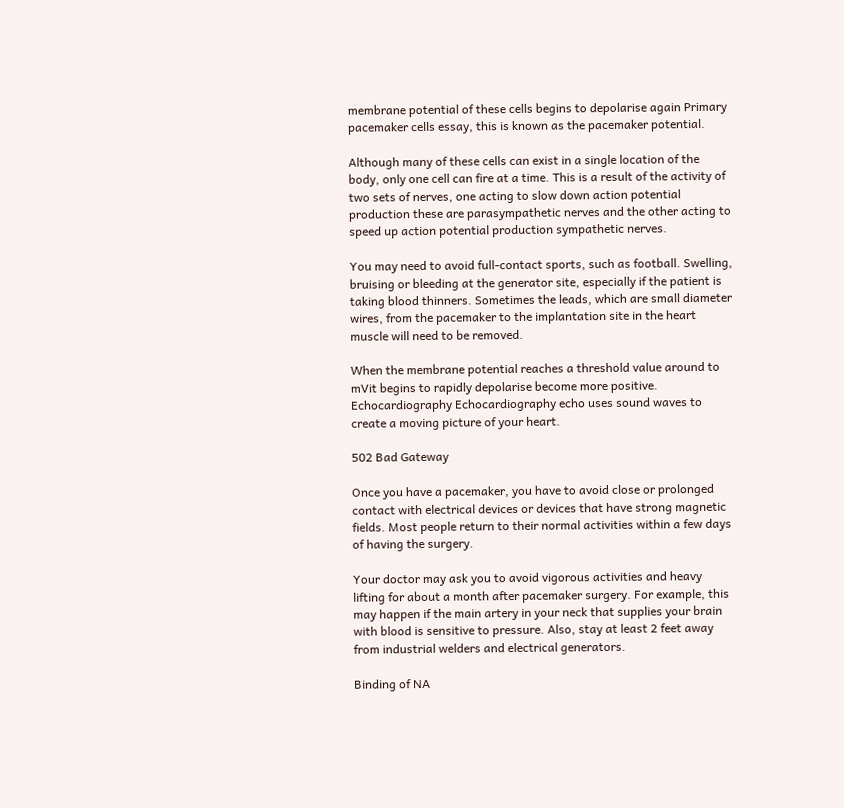membrane potential of these cells begins to depolarise again Primary pacemaker cells essay, this is known as the pacemaker potential.

Although many of these cells can exist in a single location of the body, only one cell can fire at a time. This is a result of the activity of two sets of nerves, one acting to slow down action potential production these are parasympathetic nerves and the other acting to speed up action potential production sympathetic nerves.

You may need to avoid full-contact sports, such as football. Swelling, bruising or bleeding at the generator site, especially if the patient is taking blood thinners. Sometimes the leads, which are small diameter wires, from the pacemaker to the implantation site in the heart muscle will need to be removed.

When the membrane potential reaches a threshold value around to mVit begins to rapidly depolarise become more positive. Echocardiography Echocardiography echo uses sound waves to create a moving picture of your heart.

502 Bad Gateway

Once you have a pacemaker, you have to avoid close or prolonged contact with electrical devices or devices that have strong magnetic fields. Most people return to their normal activities within a few days of having the surgery.

Your doctor may ask you to avoid vigorous activities and heavy lifting for about a month after pacemaker surgery. For example, this may happen if the main artery in your neck that supplies your brain with blood is sensitive to pressure. Also, stay at least 2 feet away from industrial welders and electrical generators.

Binding of NA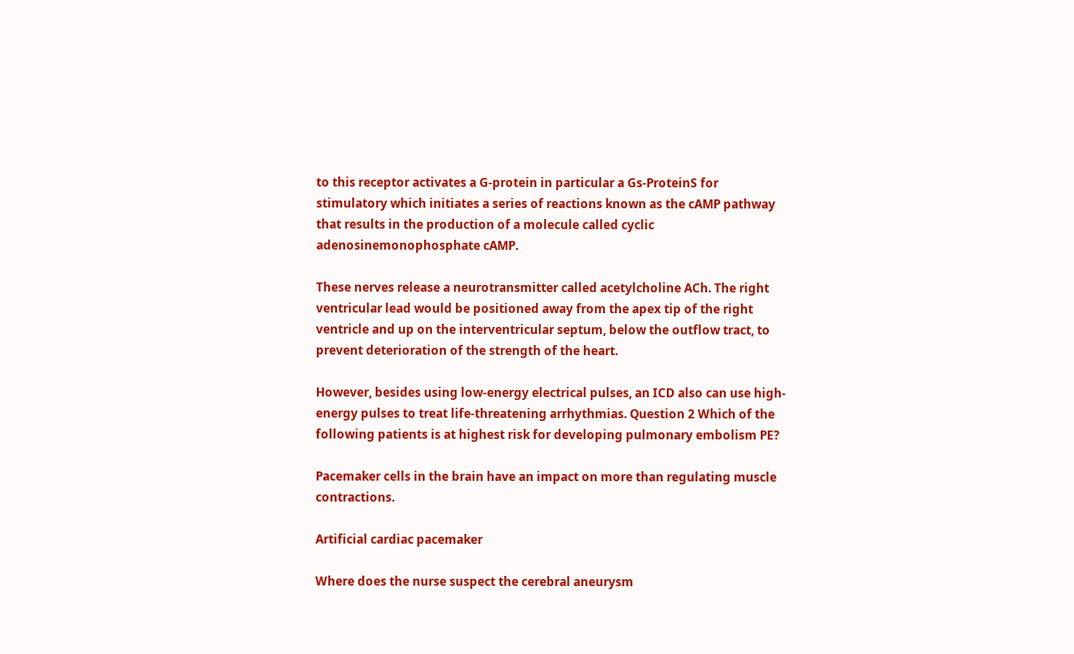to this receptor activates a G-protein in particular a Gs-ProteinS for stimulatory which initiates a series of reactions known as the cAMP pathway that results in the production of a molecule called cyclic adenosinemonophosphate cAMP.

These nerves release a neurotransmitter called acetylcholine ACh. The right ventricular lead would be positioned away from the apex tip of the right ventricle and up on the interventricular septum, below the outflow tract, to prevent deterioration of the strength of the heart.

However, besides using low-energy electrical pulses, an ICD also can use high-energy pulses to treat life-threatening arrhythmias. Question 2 Which of the following patients is at highest risk for developing pulmonary embolism PE?

Pacemaker cells in the brain have an impact on more than regulating muscle contractions.

Artificial cardiac pacemaker

Where does the nurse suspect the cerebral aneurysm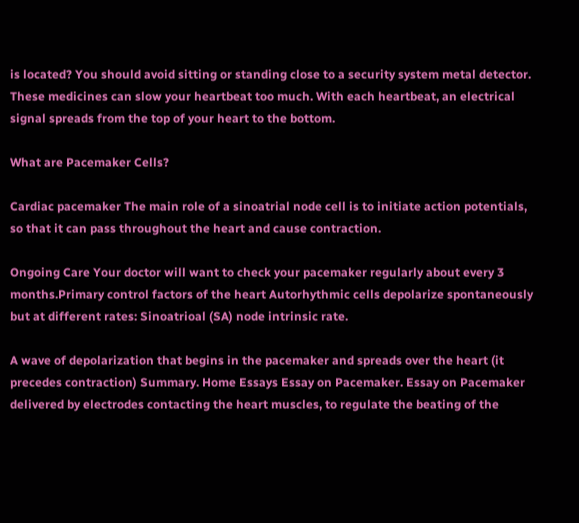is located? You should avoid sitting or standing close to a security system metal detector. These medicines can slow your heartbeat too much. With each heartbeat, an electrical signal spreads from the top of your heart to the bottom.

What are Pacemaker Cells?

Cardiac pacemaker The main role of a sinoatrial node cell is to initiate action potentials, so that it can pass throughout the heart and cause contraction.

Ongoing Care Your doctor will want to check your pacemaker regularly about every 3 months.Primary control factors of the heart Autorhythmic cells depolarize spontaneously but at different rates: Sinoatrioal (SA) node intrinsic rate.

A wave of depolarization that begins in the pacemaker and spreads over the heart (it precedes contraction) Summary. Home Essays Essay on Pacemaker. Essay on Pacemaker delivered by electrodes contacting the heart muscles, to regulate the beating of the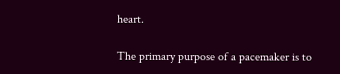heart.

The primary purpose of a pacemaker is to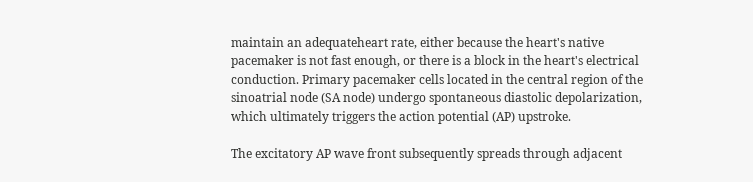maintain an adequateheart rate, either because the heart's native pacemaker is not fast enough, or there is a block in the heart's electrical conduction. Primary pacemaker cells located in the central region of the sinoatrial node (SA node) undergo spontaneous diastolic depolarization, which ultimately triggers the action potential (AP) upstroke.

The excitatory AP wave front subsequently spreads through adjacent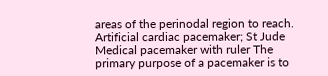areas of the perinodal region to reach. Artificial cardiac pacemaker; St Jude Medical pacemaker with ruler The primary purpose of a pacemaker is to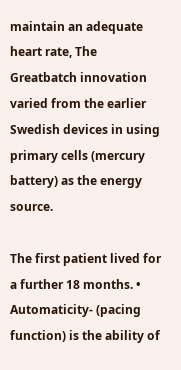maintain an adequate heart rate, The Greatbatch innovation varied from the earlier Swedish devices in using primary cells (mercury battery) as the energy source.

The first patient lived for a further 18 months. • Automaticity- (pacing function) is the ability of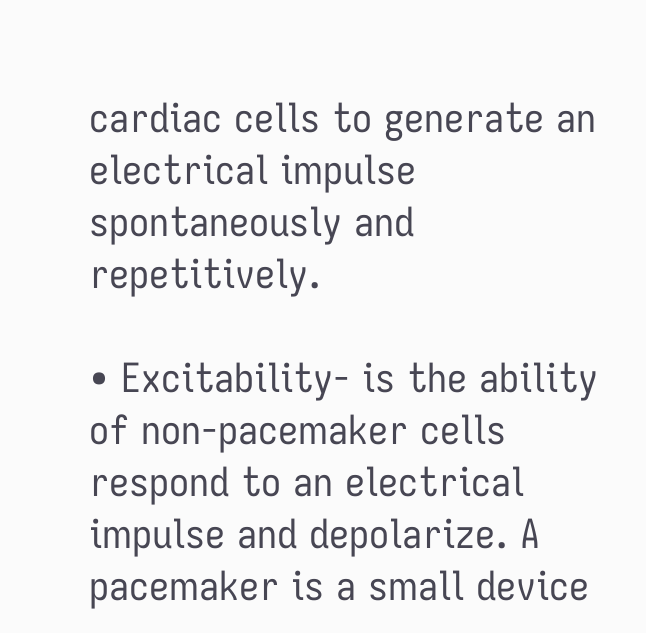cardiac cells to generate an electrical impulse spontaneously and repetitively.

• Excitability- is the ability of non-pacemaker cells respond to an electrical impulse and depolarize. A pacemaker is a small device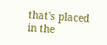that's placed in the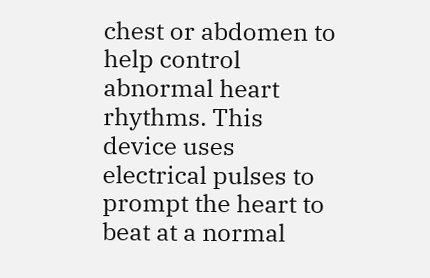chest or abdomen to help control abnormal heart rhythms. This device uses electrical pulses to prompt the heart to beat at a normal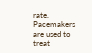rate. Pacemakers are used to treat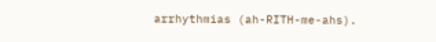arrhythmias (ah-RITH-me-ahs).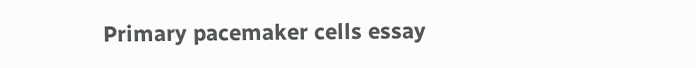Primary pacemaker cells essay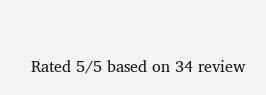Rated 5/5 based on 34 review